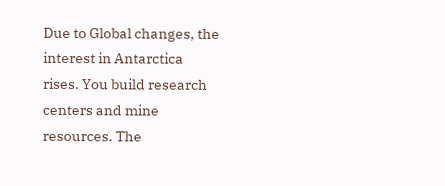Due to Global changes, the interest in Antarctica rises. You build research centers and mine resources. The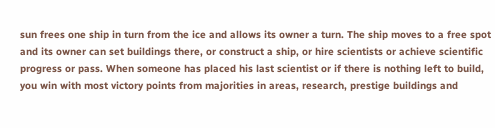sun frees one ship in turn from the ice and allows its owner a turn. The ship moves to a free spot and its owner can set buildings there, or construct a ship, or hire scientists or achieve scientific progress or pass. When someone has placed his last scientist or if there is nothing left to build, you win with most victory points from majorities in areas, research, prestige buildings and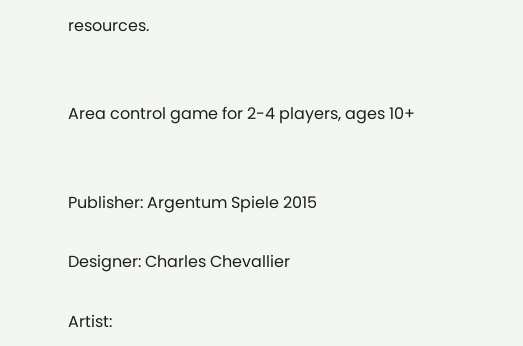resources.


Area control game for 2-4 players, ages 10+


Publisher: Argentum Spiele 2015

Designer: Charles Chevallier

Artist: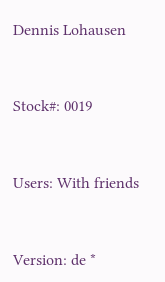Dennis Lohausen


Stock#: 0019


Users: With friends


Version: de *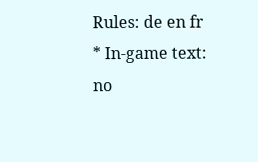Rules: de en fr * In-game text: no